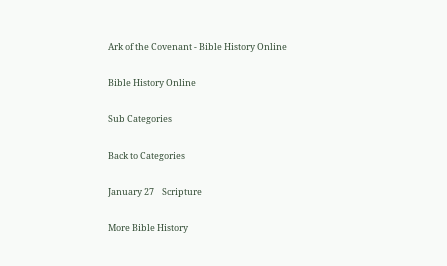Ark of the Covenant - Bible History Online

Bible History Online

Sub Categories

Back to Categories

January 27    Scripture

More Bible History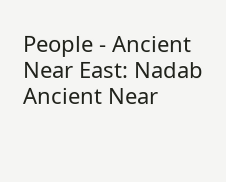People - Ancient Near East: Nadab
Ancient Near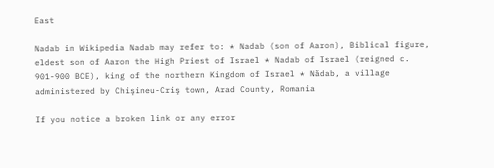East

Nadab in Wikipedia Nadab may refer to: * Nadab (son of Aaron), Biblical figure, eldest son of Aaron the High Priest of Israel * Nadab of Israel (reigned c. 901-900 BCE), king of the northern Kingdom of Israel * Nădab, a village administered by Chişineu-Criş town, Arad County, Romania

If you notice a broken link or any error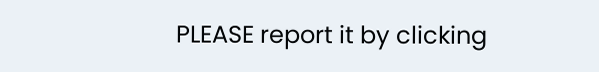PLEASE report it by clicking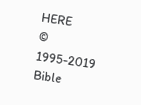HERE
© 1995-2019 Bible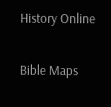History Online

Bible Maps